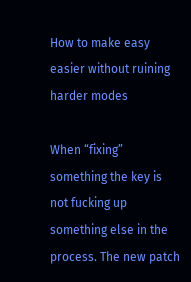How to make easy easier without ruining harder modes

When “fixing” something the key is not fucking up something else in the process. The new patch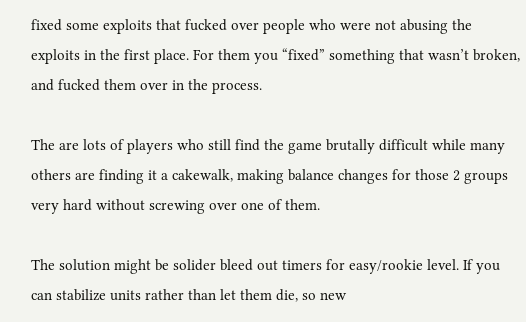fixed some exploits that fucked over people who were not abusing the exploits in the first place. For them you “fixed” something that wasn’t broken, and fucked them over in the process.

The are lots of players who still find the game brutally difficult while many others are finding it a cakewalk, making balance changes for those 2 groups very hard without screwing over one of them.

The solution might be solider bleed out timers for easy/rookie level. If you can stabilize units rather than let them die, so new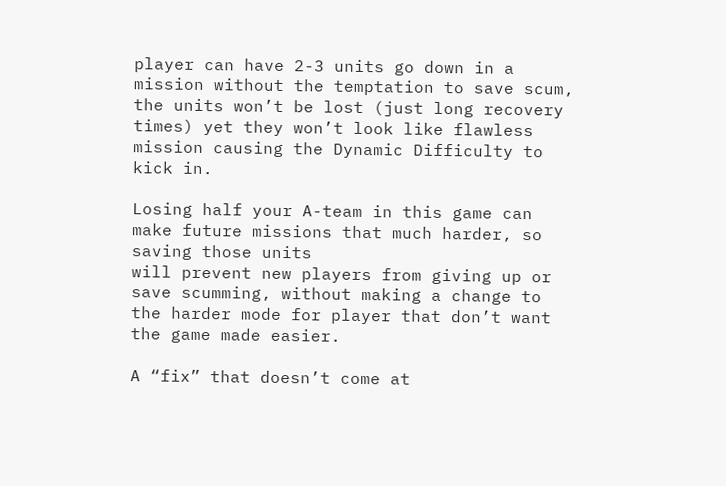player can have 2-3 units go down in a mission without the temptation to save scum, the units won’t be lost (just long recovery times) yet they won’t look like flawless mission causing the Dynamic Difficulty to kick in.

Losing half your A-team in this game can make future missions that much harder, so saving those units
will prevent new players from giving up or save scumming, without making a change to the harder mode for player that don’t want the game made easier.

A “fix” that doesn’t come at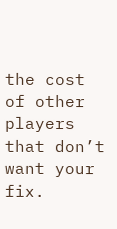the cost of other players that don’t want your fix.